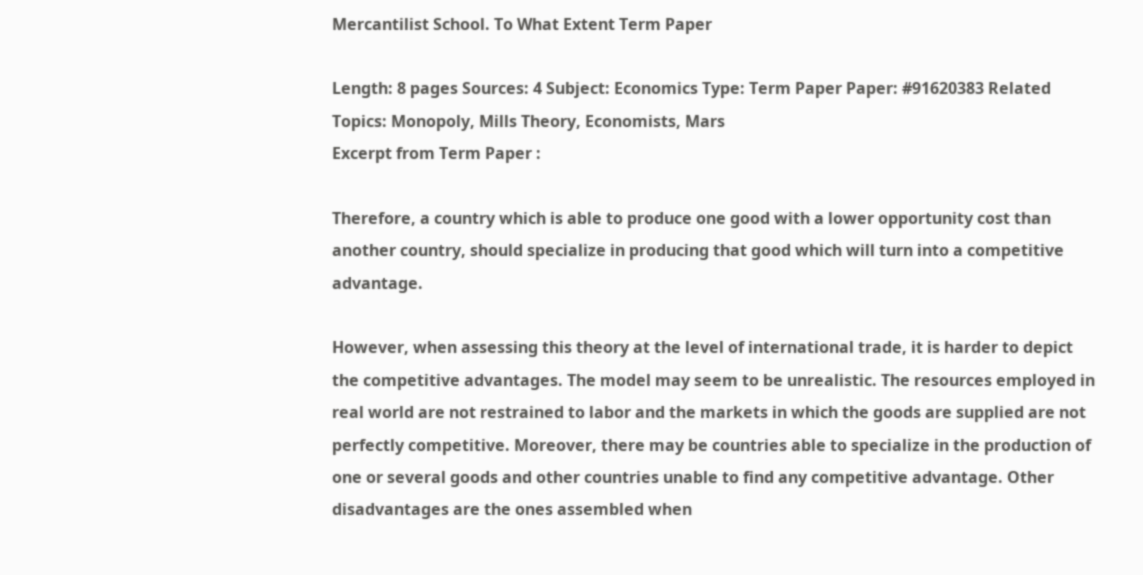Mercantilist School. To What Extent Term Paper

Length: 8 pages Sources: 4 Subject: Economics Type: Term Paper Paper: #91620383 Related Topics: Monopoly, Mills Theory, Economists, Mars
Excerpt from Term Paper :

Therefore, a country which is able to produce one good with a lower opportunity cost than another country, should specialize in producing that good which will turn into a competitive advantage.

However, when assessing this theory at the level of international trade, it is harder to depict the competitive advantages. The model may seem to be unrealistic. The resources employed in real world are not restrained to labor and the markets in which the goods are supplied are not perfectly competitive. Moreover, there may be countries able to specialize in the production of one or several goods and other countries unable to find any competitive advantage. Other disadvantages are the ones assembled when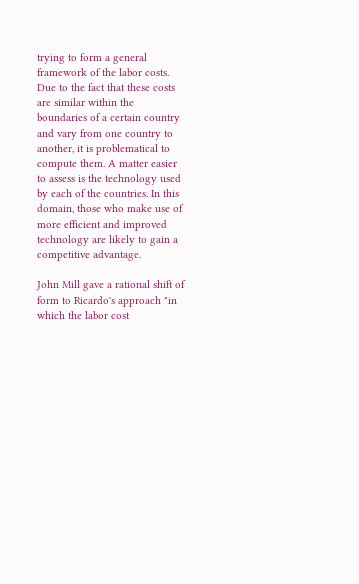trying to form a general framework of the labor costs. Due to the fact that these costs are similar within the boundaries of a certain country and vary from one country to another, it is problematical to compute them. A matter easier to assess is the technology used by each of the countries. In this domain, those who make use of more efficient and improved technology are likely to gain a competitive advantage.

John Mill gave a rational shift of form to Ricardo's approach "in which the labor cost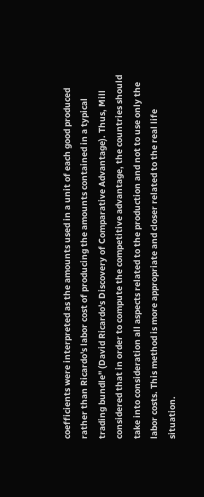coefficients were interpreted as the amounts used in a unit of each good produced rather than Ricardo's labor cost of producing the amounts contained in a typical trading bundle" (David Ricardo's Discovery of Comparative Advantage). Thus, Mill considered that in order to compute the competitive advantage, the countries should take into consideration all aspects related to the production and not to use only the labor costs. This method is more appropriate and closer related to the real life situation.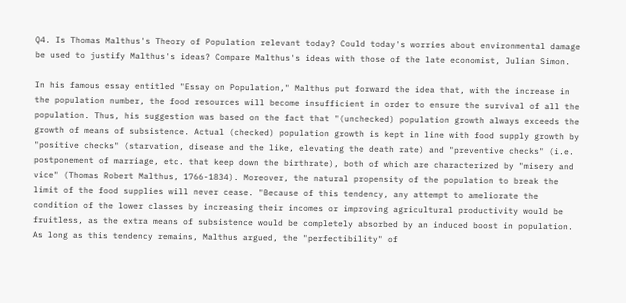Q4. Is Thomas Malthus's Theory of Population relevant today? Could today's worries about environmental damage be used to justify Malthus's ideas? Compare Malthus's ideas with those of the late economist, Julian Simon.

In his famous essay entitled "Essay on Population," Malthus put forward the idea that, with the increase in the population number, the food resources will become insufficient in order to ensure the survival of all the population. Thus, his suggestion was based on the fact that "(unchecked) population growth always exceeds the growth of means of subsistence. Actual (checked) population growth is kept in line with food supply growth by "positive checks" (starvation, disease and the like, elevating the death rate) and "preventive checks" (i.e. postponement of marriage, etc. that keep down the birthrate), both of which are characterized by "misery and vice" (Thomas Robert Malthus, 1766-1834). Moreover, the natural propensity of the population to break the limit of the food supplies will never cease. "Because of this tendency, any attempt to ameliorate the condition of the lower classes by increasing their incomes or improving agricultural productivity would be fruitless, as the extra means of subsistence would be completely absorbed by an induced boost in population. As long as this tendency remains, Malthus argued, the "perfectibility" of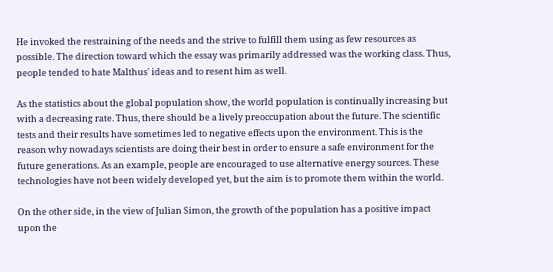He invoked the restraining of the needs and the strive to fulfill them using as few resources as possible. The direction toward which the essay was primarily addressed was the working class. Thus, people tended to hate Malthus' ideas and to resent him as well.

As the statistics about the global population show, the world population is continually increasing but with a decreasing rate. Thus, there should be a lively preoccupation about the future. The scientific tests and their results have sometimes led to negative effects upon the environment. This is the reason why nowadays scientists are doing their best in order to ensure a safe environment for the future generations. As an example, people are encouraged to use alternative energy sources. These technologies have not been widely developed yet, but the aim is to promote them within the world.

On the other side, in the view of Julian Simon, the growth of the population has a positive impact upon the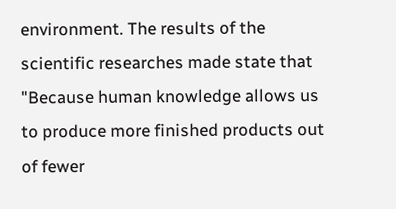environment. The results of the scientific researches made state that "Because human knowledge allows us to produce more finished products out of fewer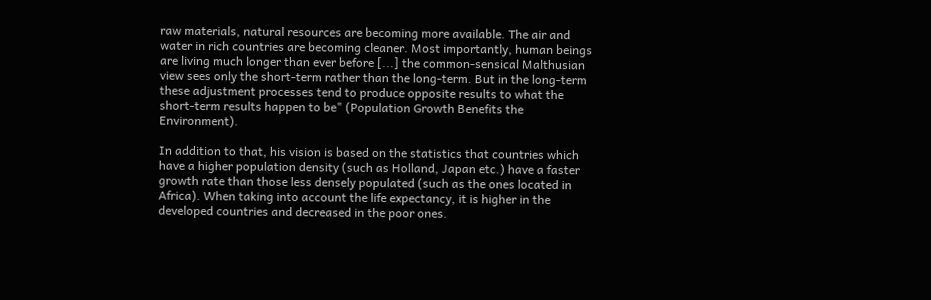raw materials, natural resources are becoming more available. The air and water in rich countries are becoming cleaner. Most importantly, human beings are living much longer than ever before [...] the common-sensical Malthusian view sees only the short-term rather than the long-term. But in the long-term these adjustment processes tend to produce opposite results to what the short-term results happen to be" (Population Growth Benefits the Environment).

In addition to that, his vision is based on the statistics that countries which have a higher population density (such as Holland, Japan etc.) have a faster growth rate than those less densely populated (such as the ones located in Africa). When taking into account the life expectancy, it is higher in the developed countries and decreased in the poor ones.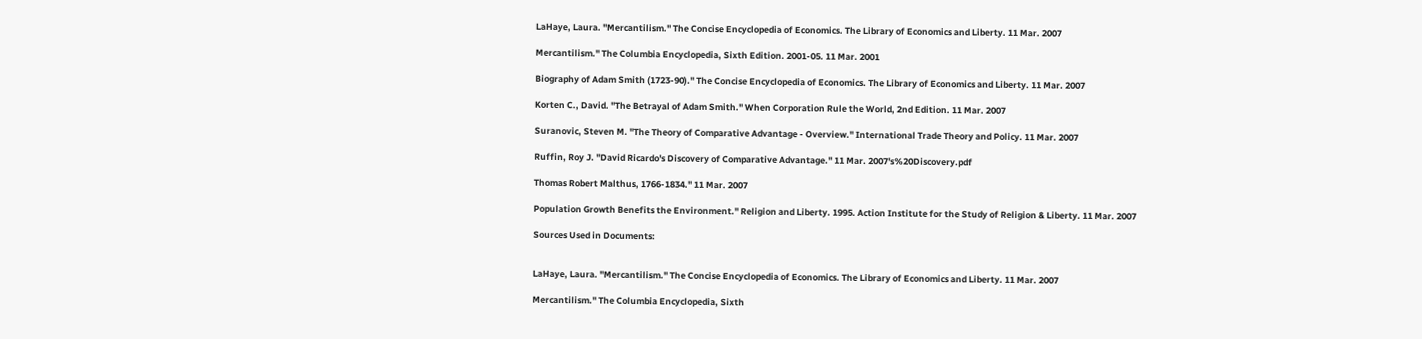LaHaye, Laura. "Mercantilism." The Concise Encyclopedia of Economics. The Library of Economics and Liberty. 11 Mar. 2007

Mercantilism." The Columbia Encyclopedia, Sixth Edition. 2001-05. 11 Mar. 2001

Biography of Adam Smith (1723-90)." The Concise Encyclopedia of Economics. The Library of Economics and Liberty. 11 Mar. 2007

Korten C., David. "The Betrayal of Adam Smith." When Corporation Rule the World, 2nd Edition. 11 Mar. 2007

Suranovic, Steven M. "The Theory of Comparative Advantage - Overview." International Trade Theory and Policy. 11 Mar. 2007

Ruffin, Roy J. "David Ricardo's Discovery of Comparative Advantage." 11 Mar. 2007's%20Discovery.pdf

Thomas Robert Malthus, 1766-1834." 11 Mar. 2007

Population Growth Benefits the Environment." Religion and Liberty. 1995. Action Institute for the Study of Religion & Liberty. 11 Mar. 2007

Sources Used in Documents:


LaHaye, Laura. "Mercantilism." The Concise Encyclopedia of Economics. The Library of Economics and Liberty. 11 Mar. 2007

Mercantilism." The Columbia Encyclopedia, Sixth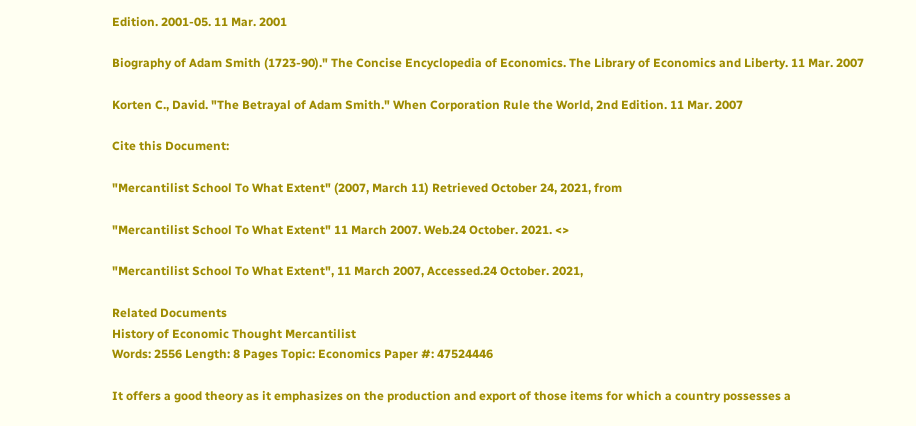Edition. 2001-05. 11 Mar. 2001

Biography of Adam Smith (1723-90)." The Concise Encyclopedia of Economics. The Library of Economics and Liberty. 11 Mar. 2007

Korten C., David. "The Betrayal of Adam Smith." When Corporation Rule the World, 2nd Edition. 11 Mar. 2007

Cite this Document:

"Mercantilist School To What Extent" (2007, March 11) Retrieved October 24, 2021, from

"Mercantilist School To What Extent" 11 March 2007. Web.24 October. 2021. <>

"Mercantilist School To What Extent", 11 March 2007, Accessed.24 October. 2021,

Related Documents
History of Economic Thought Mercantilist
Words: 2556 Length: 8 Pages Topic: Economics Paper #: 47524446

It offers a good theory as it emphasizes on the production and export of those items for which a country possesses a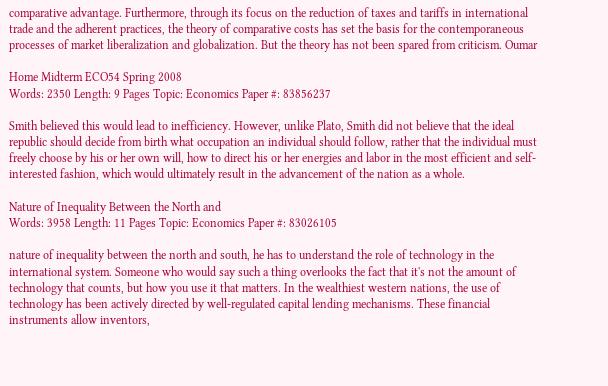comparative advantage. Furthermore, through its focus on the reduction of taxes and tariffs in international trade and the adherent practices, the theory of comparative costs has set the basis for the contemporaneous processes of market liberalization and globalization. But the theory has not been spared from criticism. Oumar

Home Midterm ECO54 Spring 2008
Words: 2350 Length: 9 Pages Topic: Economics Paper #: 83856237

Smith believed this would lead to inefficiency. However, unlike Plato, Smith did not believe that the ideal republic should decide from birth what occupation an individual should follow, rather that the individual must freely choose by his or her own will, how to direct his or her energies and labor in the most efficient and self-interested fashion, which would ultimately result in the advancement of the nation as a whole.

Nature of Inequality Between the North and
Words: 3958 Length: 11 Pages Topic: Economics Paper #: 83026105

nature of inequality between the north and south, he has to understand the role of technology in the international system. Someone who would say such a thing overlooks the fact that it's not the amount of technology that counts, but how you use it that matters. In the wealthiest western nations, the use of technology has been actively directed by well-regulated capital lending mechanisms. These financial instruments allow inventors,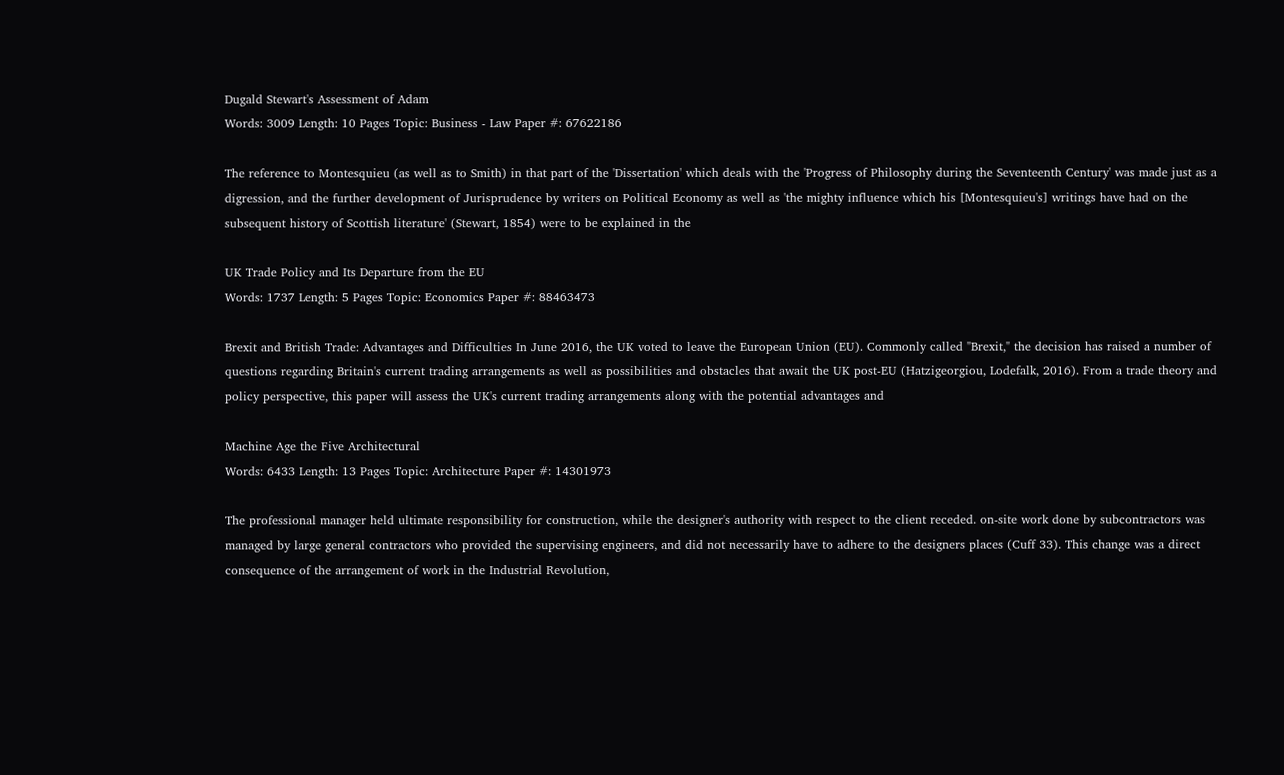Dugald Stewart's Assessment of Adam
Words: 3009 Length: 10 Pages Topic: Business - Law Paper #: 67622186

The reference to Montesquieu (as well as to Smith) in that part of the 'Dissertation' which deals with the 'Progress of Philosophy during the Seventeenth Century' was made just as a digression, and the further development of Jurisprudence by writers on Political Economy as well as 'the mighty influence which his [Montesquieu's] writings have had on the subsequent history of Scottish literature' (Stewart, 1854) were to be explained in the

UK Trade Policy and Its Departure from the EU
Words: 1737 Length: 5 Pages Topic: Economics Paper #: 88463473

Brexit and British Trade: Advantages and Difficulties In June 2016, the UK voted to leave the European Union (EU). Commonly called "Brexit," the decision has raised a number of questions regarding Britain's current trading arrangements as well as possibilities and obstacles that await the UK post-EU (Hatzigeorgiou, Lodefalk, 2016). From a trade theory and policy perspective, this paper will assess the UK's current trading arrangements along with the potential advantages and

Machine Age the Five Architectural
Words: 6433 Length: 13 Pages Topic: Architecture Paper #: 14301973

The professional manager held ultimate responsibility for construction, while the designer's authority with respect to the client receded. on-site work done by subcontractors was managed by large general contractors who provided the supervising engineers, and did not necessarily have to adhere to the designers places (Cuff 33). This change was a direct consequence of the arrangement of work in the Industrial Revolution,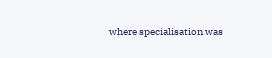where specialisation was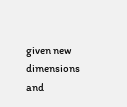given new dimensions and